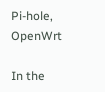Pi-hole, OpenWrt

In the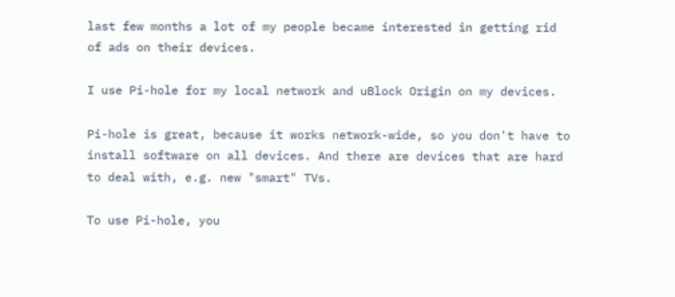last few months a lot of my people became interested in getting rid of ads on their devices.

I use Pi-hole for my local network and uBlock Origin on my devices.

Pi-hole is great, because it works network-wide, so you don't have to install software on all devices. And there are devices that are hard to deal with, e.g. new "smart" TVs.

To use Pi-hole, you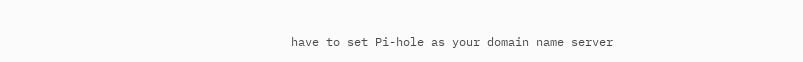have to set Pi-hole as your domain name server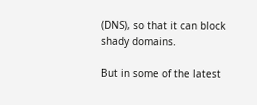(DNS), so that it can block shady domains.

But in some of the latest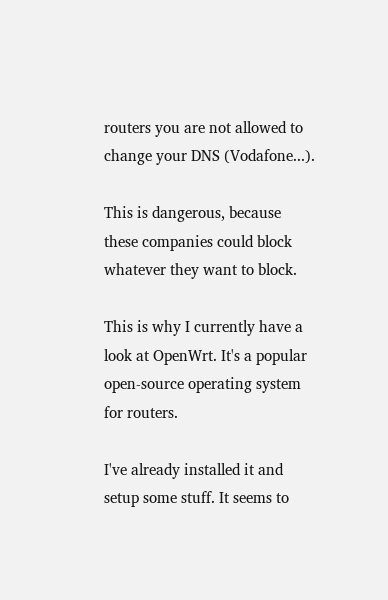routers you are not allowed to change your DNS (Vodafone...).

This is dangerous, because these companies could block whatever they want to block.

This is why I currently have a look at OpenWrt. It's a popular open-source operating system for routers.

I've already installed it and setup some stuff. It seems to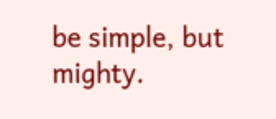be simple, but mighty.